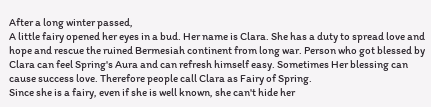After a long winter passed,
A little fairy opened her eyes in a bud. Her name is Clara. She has a duty to spread love and hope and rescue the ruined Bermesiah continent from long war. Person who got blessed by Clara can feel Spring's Aura and can refresh himself easy. Sometimes Her blessing can cause success love. Therefore people call Clara as Fairy of Spring.
Since she is a fairy, even if she is well known, she can't hide her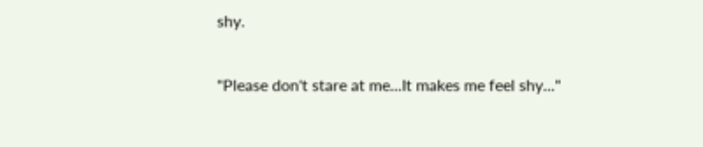shy.

"Please don't stare at me...It makes me feel shy..."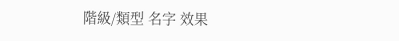階級/類型 名字 效果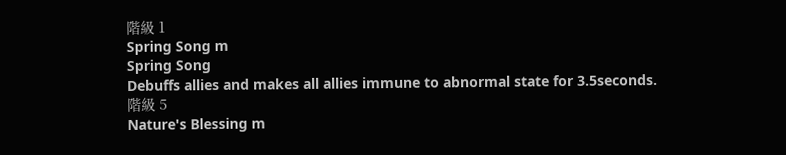階級 1
Spring Song m
Spring Song
Debuffs allies and makes all allies immune to abnormal state for 3.5seconds.
階級 5
Nature's Blessing m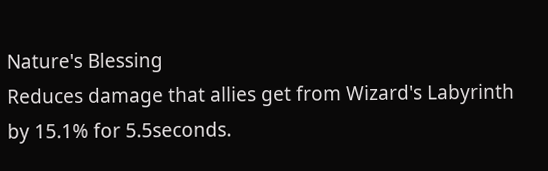Nature's Blessing
Reduces damage that allies get from Wizard's Labyrinth by 15.1% for 5.5seconds.